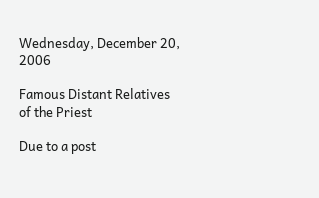Wednesday, December 20, 2006

Famous Distant Relatives of the Priest

Due to a post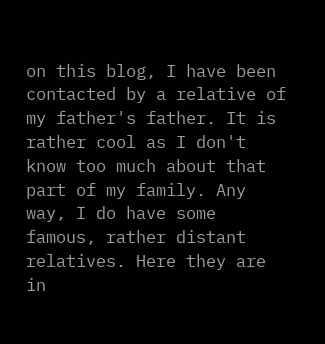on this blog, I have been contacted by a relative of my father's father. It is rather cool as I don't know too much about that part of my family. Any way, I do have some famous, rather distant relatives. Here they are in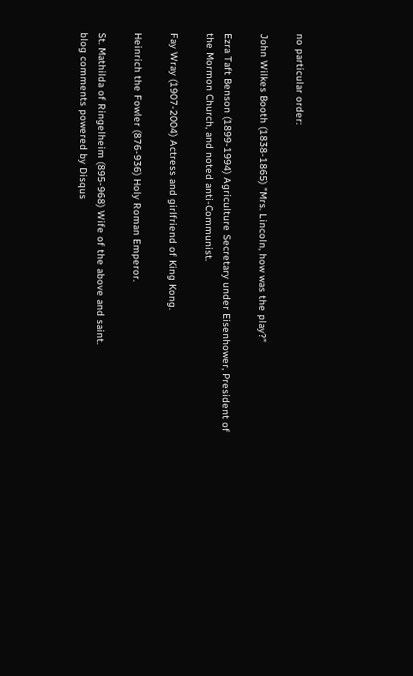no particular order:

John Wilkes Booth (1838-1865) "Mrs. Lincoln, how was the play?"

Ezra Taft Benson (1899-1994) Agriculture Secretary under Eisenhower, President of the Mormon Church, and noted anti-Communist.

Fay Wray (1907-2004) Actress and girlfriend of King Kong.

Heinrich the Fowler (876-936) Holy Roman Emperor.

St. Mathilda of Ringelheim (895-968) Wife of the above and saint.
blog comments powered by Disqus